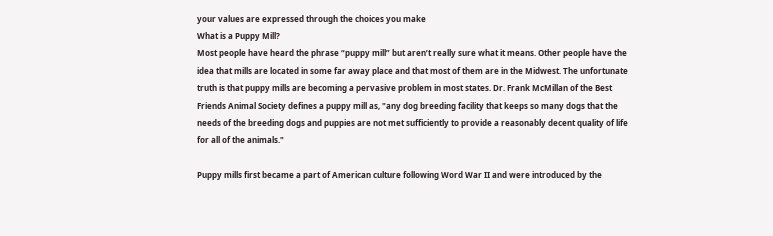your values are expressed through the choices you make
What is a Puppy Mill?
Most people have heard the phrase “puppy mill” but aren’t really sure what it means. Other people have the idea that mills are located in some far away place and that most of them are in the Midwest. The unfortunate truth is that puppy mills are becoming a pervasive problem in most states. Dr. Frank McMillan of the Best Friends Animal Society defines a puppy mill as, "any dog breeding facility that keeps so many dogs that the needs of the breeding dogs and puppies are not met sufficiently to provide a reasonably decent quality of life for all of the animals."

Puppy mills first became a part of American culture following Word War II and were introduced by the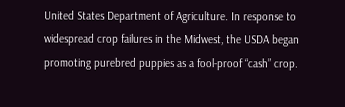United States Department of Agriculture. In response to widespread crop failures in the Midwest, the USDA began promoting purebred puppies as a fool-proof “cash” crop.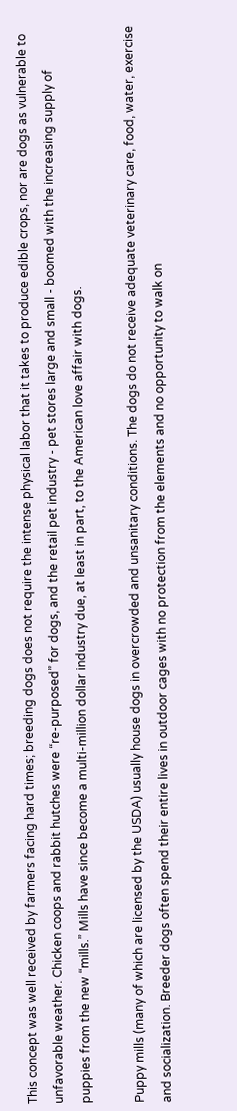This concept was well received by farmers facing hard times; breeding dogs does not require the intense physical labor that it takes to produce edible crops, nor are dogs as vulnerable to unfavorable weather. Chicken coops and rabbit hutches were “re-purposed” for dogs, and the retail pet industry - pet stores large and small - boomed with the increasing supply of puppies from the new “mills.” Mills have since become a multi-million dollar industry due, at least in part, to the American love affair with dogs.

Puppy mills (many of which are licensed by the USDA) usually house dogs in overcrowded and unsanitary conditions. The dogs do not receive adequate veterinary care, food, water, exercise and socialization. Breeder dogs often spend their entire lives in outdoor cages with no protection from the elements and no opportunity to walk on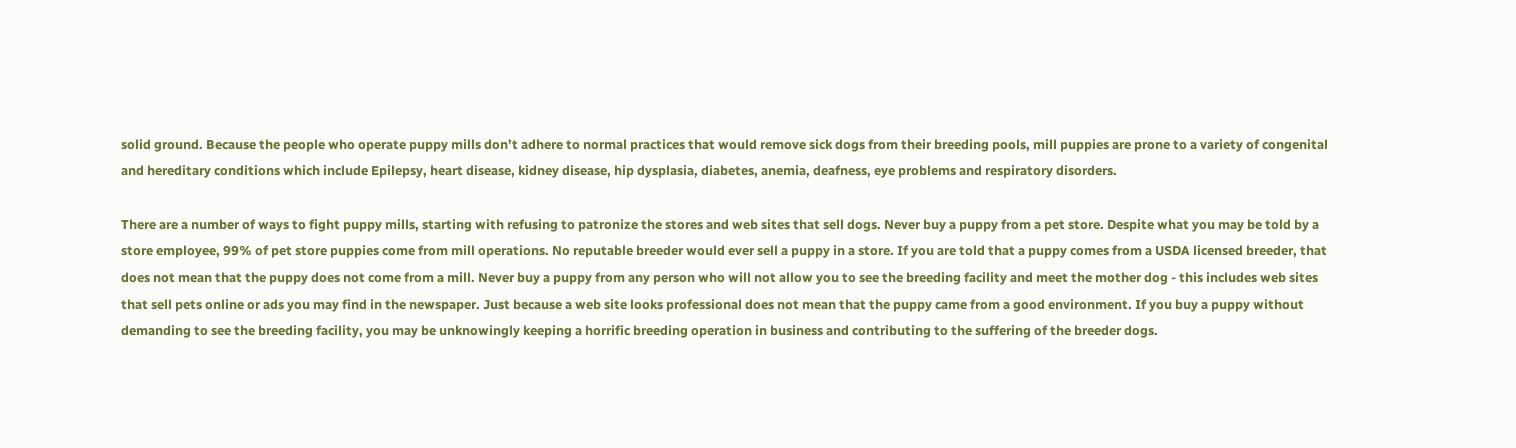solid ground. Because the people who operate puppy mills don’t adhere to normal practices that would remove sick dogs from their breeding pools, mill puppies are prone to a variety of congenital and hereditary conditions which include Epilepsy, heart disease, kidney disease, hip dysplasia, diabetes, anemia, deafness, eye problems and respiratory disorders.

There are a number of ways to fight puppy mills, starting with refusing to patronize the stores and web sites that sell dogs. Never buy a puppy from a pet store. Despite what you may be told by a store employee, 99% of pet store puppies come from mill operations. No reputable breeder would ever sell a puppy in a store. If you are told that a puppy comes from a USDA licensed breeder, that does not mean that the puppy does not come from a mill. Never buy a puppy from any person who will not allow you to see the breeding facility and meet the mother dog - this includes web sites that sell pets online or ads you may find in the newspaper. Just because a web site looks professional does not mean that the puppy came from a good environment. If you buy a puppy without demanding to see the breeding facility, you may be unknowingly keeping a horrific breeding operation in business and contributing to the suffering of the breeder dogs.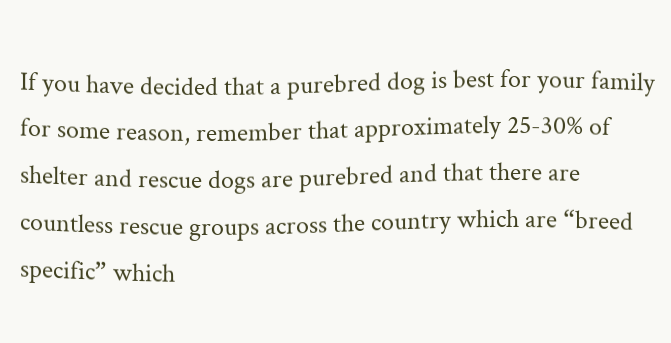If you have decided that a purebred dog is best for your family for some reason, remember that approximately 25-30% of shelter and rescue dogs are purebred and that there are countless rescue groups across the country which are “breed specific” which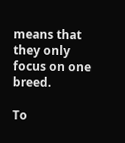means that they only focus on one breed.

To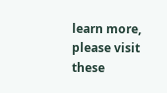learn more, please visit these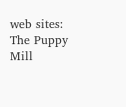web sites:
The Puppy Mill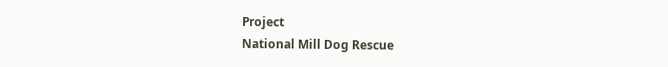Project
National Mill Dog Rescue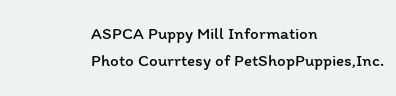ASPCA Puppy Mill Information
Photo Courrtesy of PetShopPuppies,Inc.